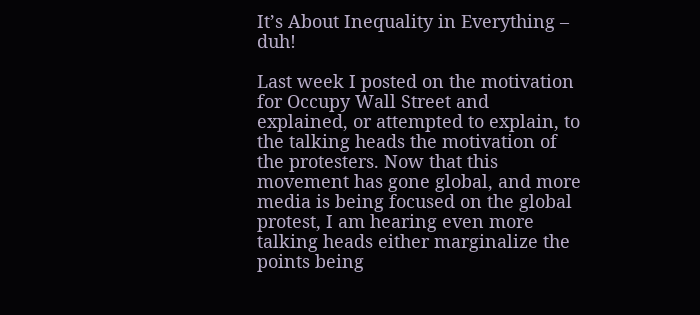It’s About Inequality in Everything – duh!

Last week I posted on the motivation for Occupy Wall Street and explained, or attempted to explain, to the talking heads the motivation of the protesters. Now that this movement has gone global, and more media is being focused on the global protest, I am hearing even more talking heads either marginalize the points being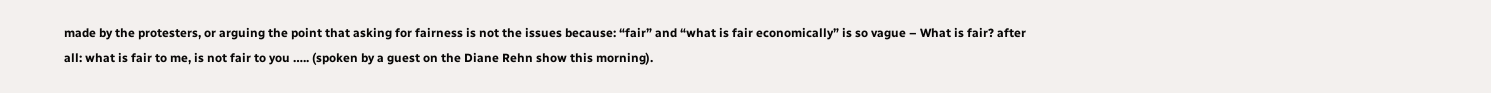made by the protesters, or arguing the point that asking for fairness is not the issues because: “fair” and “what is fair economically” is so vague – What is fair? after all: what is fair to me, is not fair to you ….. (spoken by a guest on the Diane Rehn show this morning).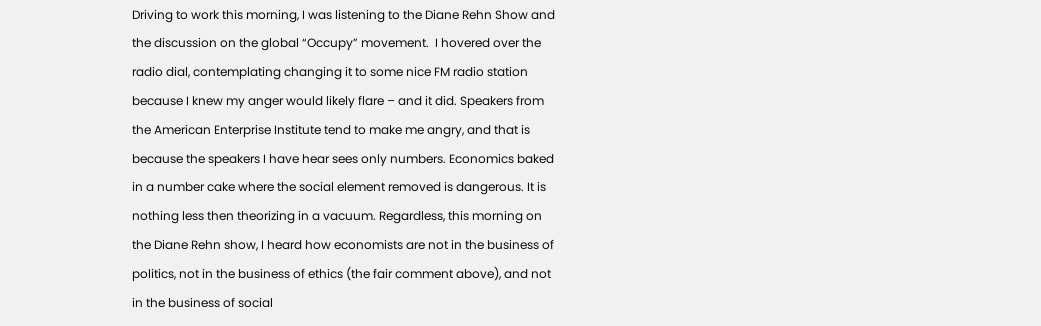Driving to work this morning, I was listening to the Diane Rehn Show and the discussion on the global “Occupy” movement.  I hovered over the radio dial, contemplating changing it to some nice FM radio station because I knew my anger would likely flare – and it did. Speakers from the American Enterprise Institute tend to make me angry, and that is because the speakers I have hear sees only numbers. Economics baked in a number cake where the social element removed is dangerous. It is nothing less then theorizing in a vacuum. Regardless, this morning on the Diane Rehn show, I heard how economists are not in the business of politics, not in the business of ethics (the fair comment above), and not in the business of social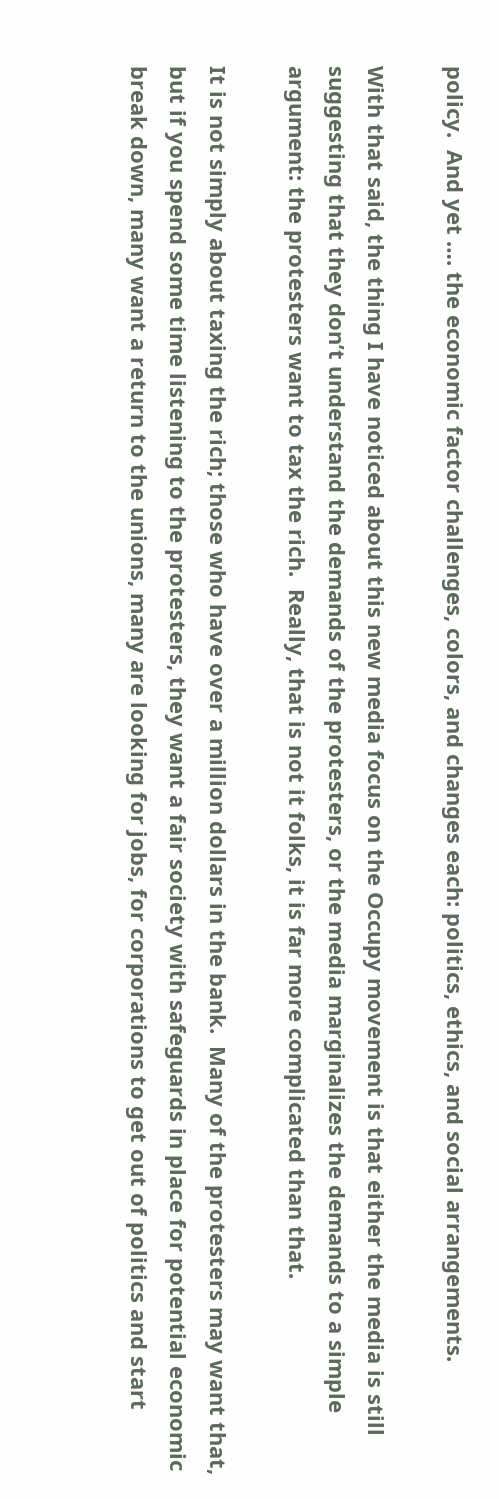policy.  And yet …. the economic factor challenges, colors, and changes each: politics, ethics, and social arrangements.

With that said, the thing I have noticed about this new media focus on the Occupy movement is that either the media is still suggesting that they don’t understand the demands of the protesters, or the media marginalizes the demands to a simple argument: the protesters want to tax the rich.  Really, that is not it folks, it is far more complicated than that.

It is not simply about taxing the rich; those who have over a million dollars in the bank.  Many of the protesters may want that, but if you spend some time listening to the protesters, they want a fair society with safeguards in place for potential economic break down, many want a return to the unions, many are looking for jobs, for corporations to get out of politics and start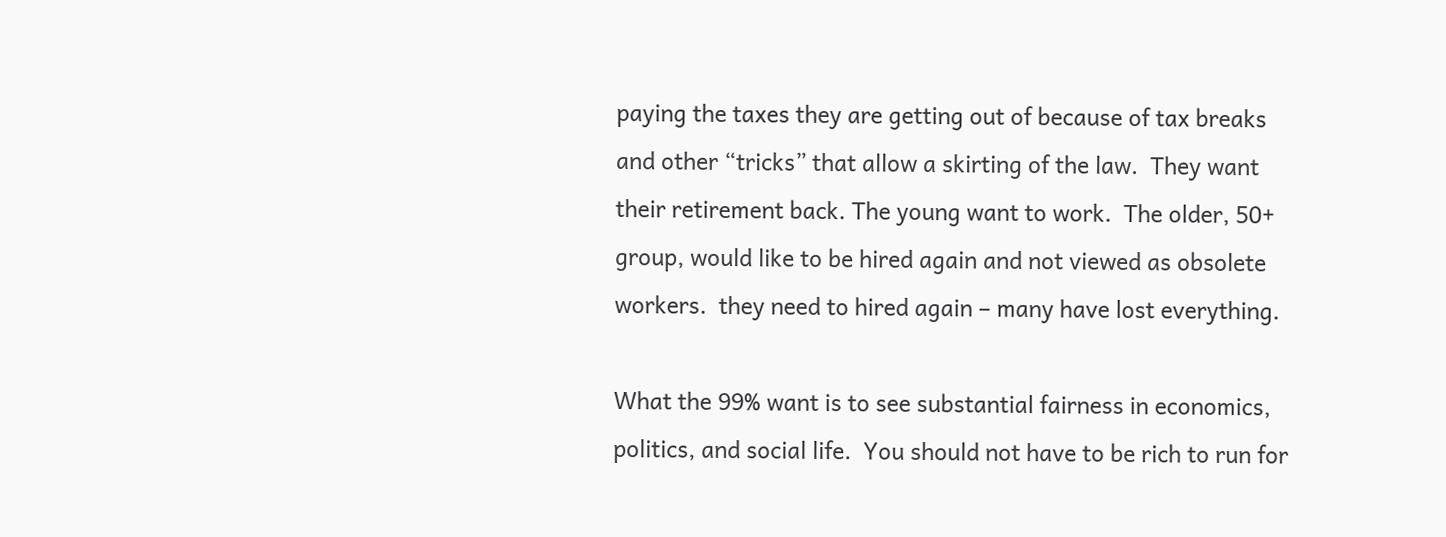paying the taxes they are getting out of because of tax breaks and other “tricks” that allow a skirting of the law.  They want their retirement back. The young want to work.  The older, 50+ group, would like to be hired again and not viewed as obsolete workers.  they need to hired again – many have lost everything.

What the 99% want is to see substantial fairness in economics, politics, and social life.  You should not have to be rich to run for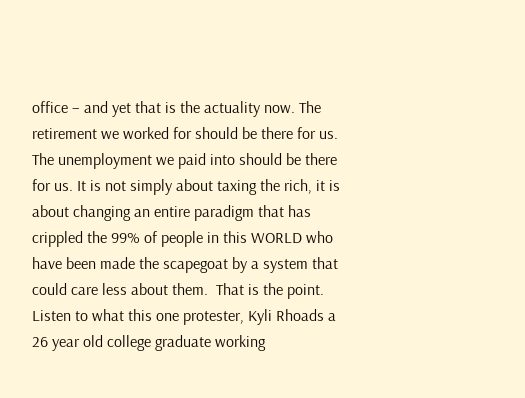office – and yet that is the actuality now. The retirement we worked for should be there for us. The unemployment we paid into should be there for us. It is not simply about taxing the rich, it is about changing an entire paradigm that has crippled the 99% of people in this WORLD who have been made the scapegoat by a system that could care less about them.  That is the point.  Listen to what this one protester, Kyli Rhoads a 26 year old college graduate working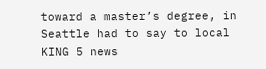toward a master’s degree, in Seattle had to say to local KING 5 news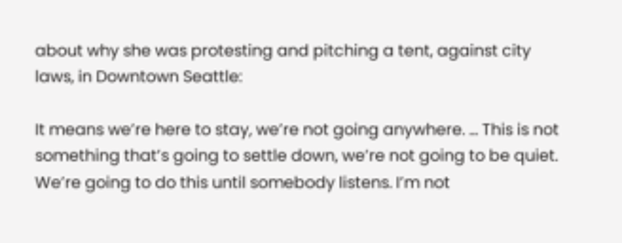about why she was protesting and pitching a tent, against city laws, in Downtown Seattle:

It means we’re here to stay, we’re not going anywhere. … This is not something that’s going to settle down, we’re not going to be quiet. We’re going to do this until somebody listens. I’m not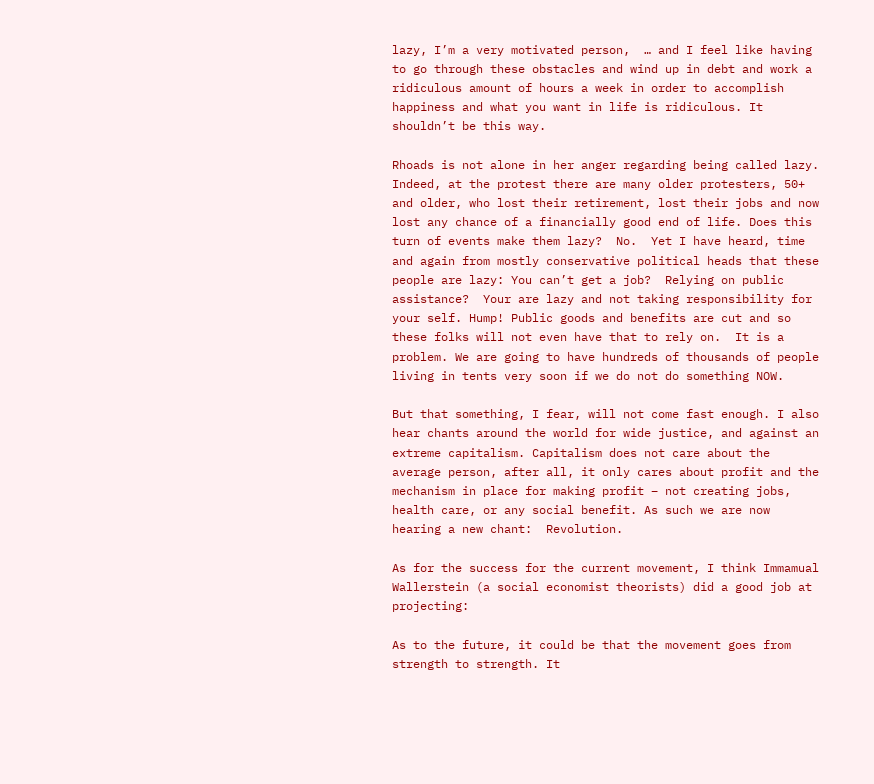lazy, I’m a very motivated person,  … and I feel like having to go through these obstacles and wind up in debt and work a ridiculous amount of hours a week in order to accomplish happiness and what you want in life is ridiculous. It shouldn’t be this way.

Rhoads is not alone in her anger regarding being called lazy.  Indeed, at the protest there are many older protesters, 50+ and older, who lost their retirement, lost their jobs and now lost any chance of a financially good end of life. Does this turn of events make them lazy?  No.  Yet I have heard, time and again from mostly conservative political heads that these people are lazy: You can’t get a job?  Relying on public assistance?  Your are lazy and not taking responsibility for your self. Hump! Public goods and benefits are cut and so these folks will not even have that to rely on.  It is a problem. We are going to have hundreds of thousands of people living in tents very soon if we do not do something NOW.

But that something, I fear, will not come fast enough. I also hear chants around the world for wide justice, and against an extreme capitalism. Capitalism does not care about the average person, after all, it only cares about profit and the mechanism in place for making profit – not creating jobs, health care, or any social benefit. As such we are now hearing a new chant:  Revolution.

As for the success for the current movement, I think Immamual Wallerstein (a social economist theorists) did a good job at projecting:

As to the future, it could be that the movement goes from strength to strength. It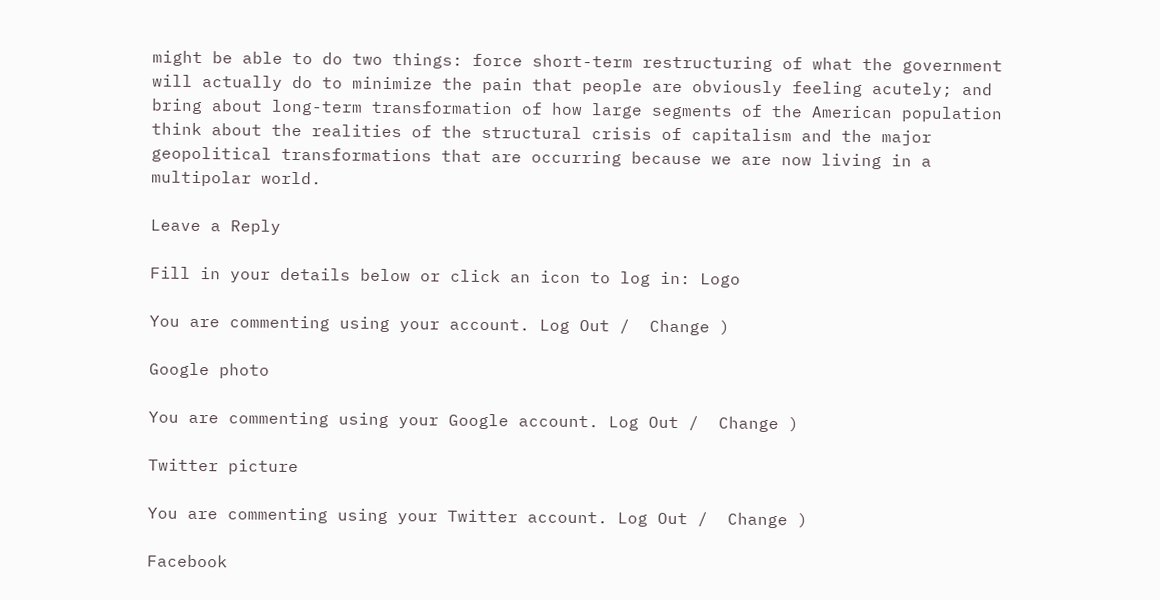might be able to do two things: force short-term restructuring of what the government will actually do to minimize the pain that people are obviously feeling acutely; and bring about long-term transformation of how large segments of the American population think about the realities of the structural crisis of capitalism and the major geopolitical transformations that are occurring because we are now living in a multipolar world.

Leave a Reply

Fill in your details below or click an icon to log in: Logo

You are commenting using your account. Log Out /  Change )

Google photo

You are commenting using your Google account. Log Out /  Change )

Twitter picture

You are commenting using your Twitter account. Log Out /  Change )

Facebook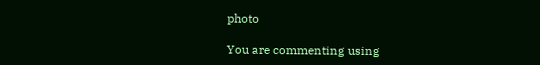photo

You are commenting using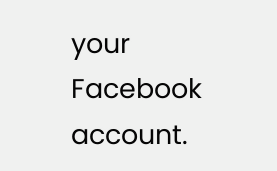your Facebook account.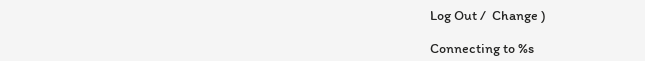Log Out /  Change )

Connecting to %s